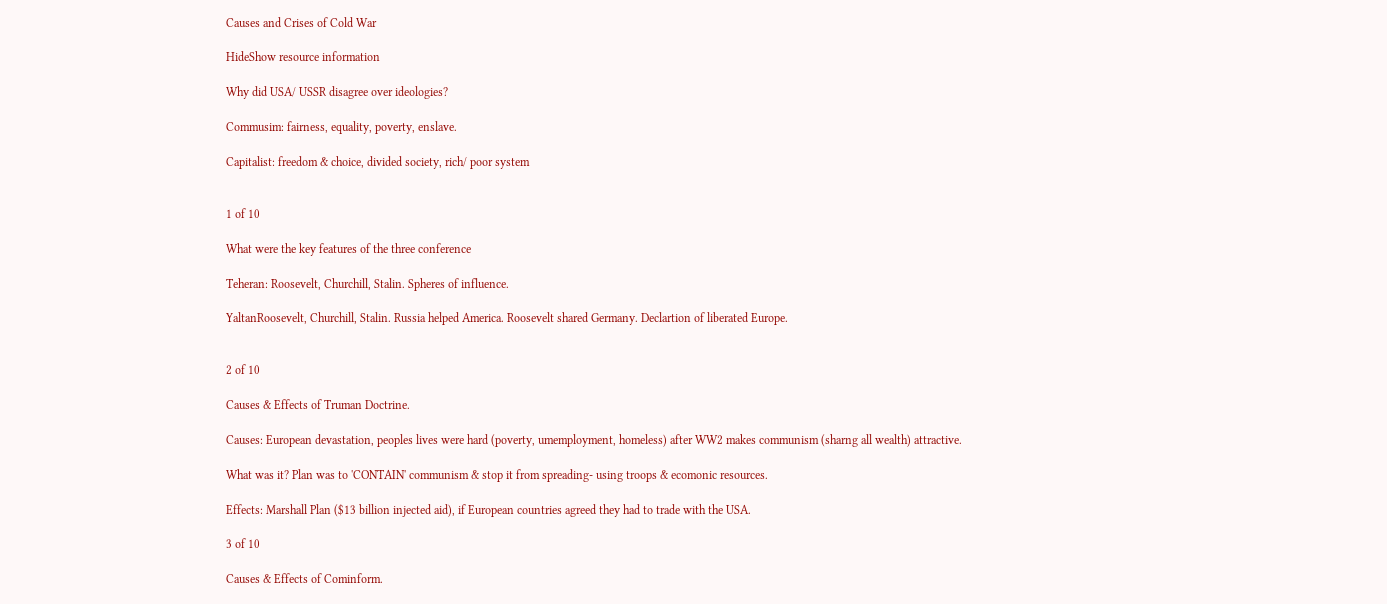Causes and Crises of Cold War

HideShow resource information

Why did USA/ USSR disagree over ideologies?

Commusim: fairness, equality, poverty, enslave.

Capitalist: freedom & choice, divided society, rich/ poor system


1 of 10

What were the key features of the three conference

Teheran: Roosevelt, Churchill, Stalin. Spheres of influence.

YaltanRoosevelt, Churchill, Stalin. Russia helped America. Roosevelt shared Germany. Declartion of liberated Europe.


2 of 10

Causes & Effects of Truman Doctrine.

Causes: European devastation, peoples lives were hard (poverty, umemployment, homeless) after WW2 makes communism (sharng all wealth) attractive.

What was it? Plan was to 'CONTAIN' communism & stop it from spreading- using troops & ecomonic resources.

Effects: Marshall Plan ($13 billion injected aid), if European countries agreed they had to trade with the USA.

3 of 10

Causes & Effects of Cominform.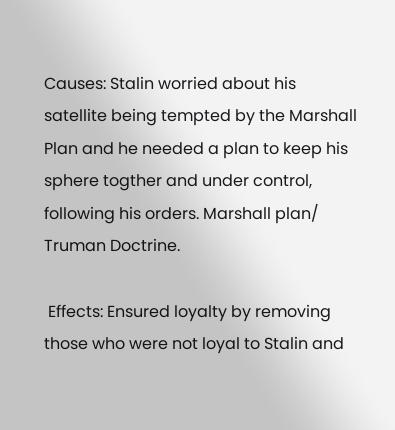Causes: Stalin worried about his satellite being tempted by the Marshall Plan and he needed a plan to keep his sphere togther and under control, following his orders. Marshall plan/ Truman Doctrine.

 Effects: Ensured loyalty by removing those who were not loyal to Stalin and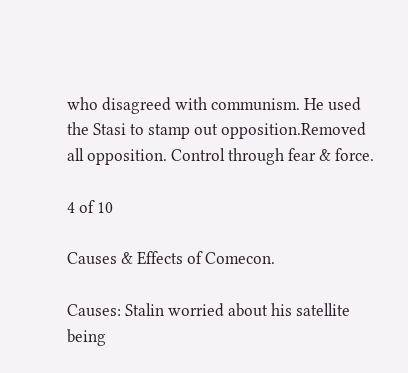who disagreed with communism. He used the Stasi to stamp out opposition.Removed all opposition. Control through fear & force.

4 of 10

Causes & Effects of Comecon.

Causes: Stalin worried about his satellite being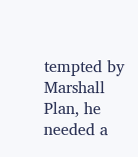tempted by Marshall Plan, he needed a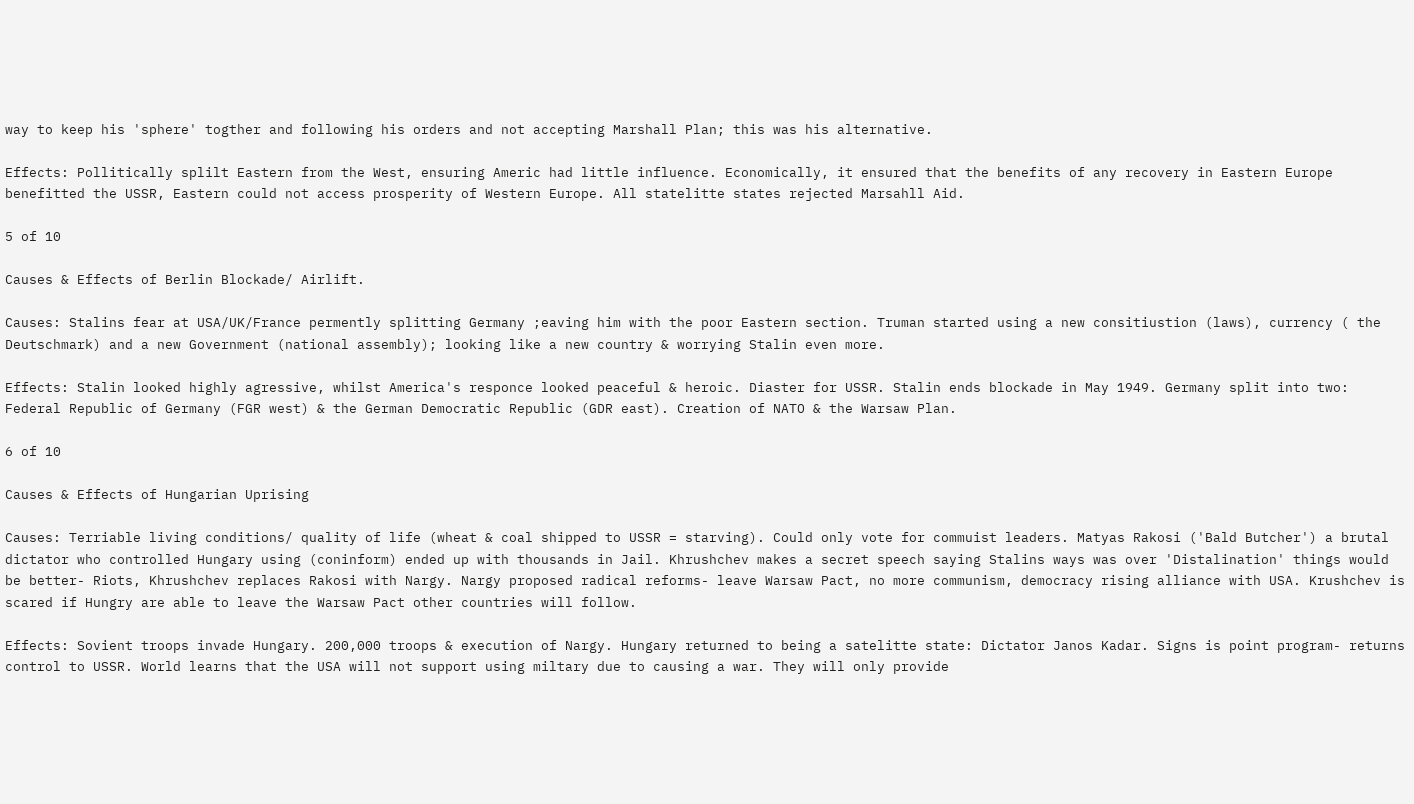way to keep his 'sphere' togther and following his orders and not accepting Marshall Plan; this was his alternative.

Effects: Pollitically splilt Eastern from the West, ensuring Americ had little influence. Economically, it ensured that the benefits of any recovery in Eastern Europe benefitted the USSR, Eastern could not access prosperity of Western Europe. All statelitte states rejected Marsahll Aid.

5 of 10

Causes & Effects of Berlin Blockade/ Airlift.

Causes: Stalins fear at USA/UK/France permently splitting Germany ;eaving him with the poor Eastern section. Truman started using a new consitiustion (laws), currency ( the Deutschmark) and a new Government (national assembly); looking like a new country & worrying Stalin even more.

Effects: Stalin looked highly agressive, whilst America's responce looked peaceful & heroic. Diaster for USSR. Stalin ends blockade in May 1949. Germany split into two: Federal Republic of Germany (FGR west) & the German Democratic Republic (GDR east). Creation of NATO & the Warsaw Plan.

6 of 10

Causes & Effects of Hungarian Uprising

Causes: Terriable living conditions/ quality of life (wheat & coal shipped to USSR = starving). Could only vote for commuist leaders. Matyas Rakosi ('Bald Butcher') a brutal dictator who controlled Hungary using (coninform) ended up with thousands in Jail. Khrushchev makes a secret speech saying Stalins ways was over 'Distalination' things would be better- Riots, Khrushchev replaces Rakosi with Nargy. Nargy proposed radical reforms- leave Warsaw Pact, no more communism, democracy rising alliance with USA. Krushchev is scared if Hungry are able to leave the Warsaw Pact other countries will follow.

Effects: Sovient troops invade Hungary. 200,000 troops & execution of Nargy. Hungary returned to being a satelitte state: Dictator Janos Kadar. Signs is point program- returns control to USSR. World learns that the USA will not support using miltary due to causing a war. They will only provide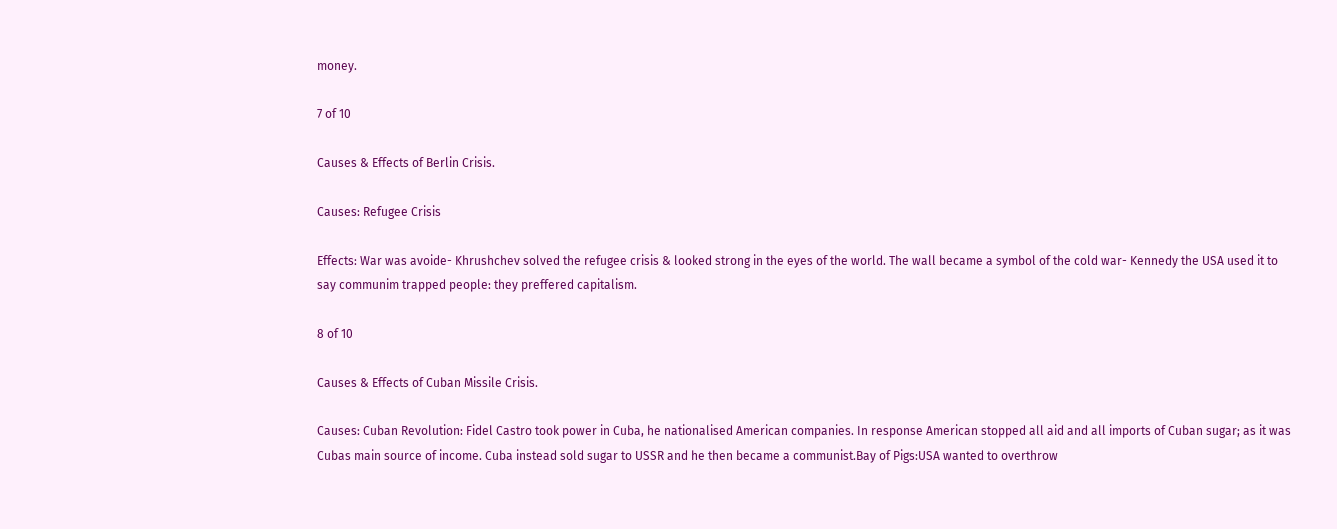money.

7 of 10

Causes & Effects of Berlin Crisis.

Causes: Refugee Crisis

Effects: War was avoide- Khrushchev solved the refugee crisis & looked strong in the eyes of the world. The wall became a symbol of the cold war- Kennedy the USA used it to say communim trapped people: they preffered capitalism.

8 of 10

Causes & Effects of Cuban Missile Crisis.

Causes: Cuban Revolution: Fidel Castro took power in Cuba, he nationalised American companies. In response American stopped all aid and all imports of Cuban sugar; as it was Cubas main source of income. Cuba instead sold sugar to USSR and he then became a communist.Bay of Pigs:USA wanted to overthrow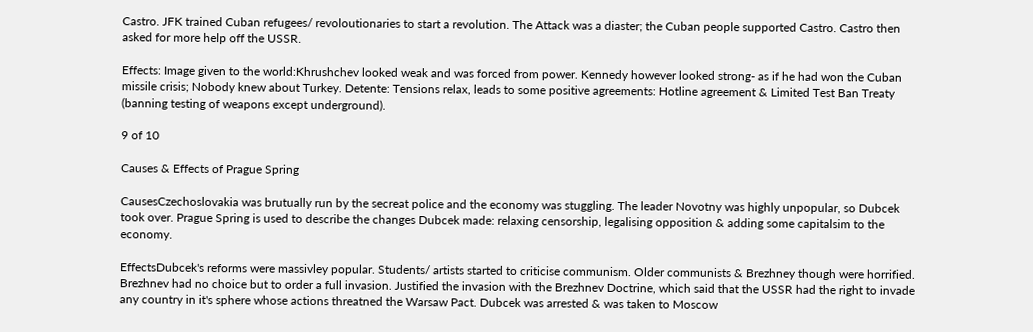Castro. JFK trained Cuban refugees/ revoloutionaries to start a revolution. The Attack was a diaster; the Cuban people supported Castro. Castro then asked for more help off the USSR.

Effects: Image given to the world:Khrushchev looked weak and was forced from power. Kennedy however looked strong- as if he had won the Cuban missile crisis; Nobody knew about Turkey. Detente: Tensions relax, leads to some positive agreements: Hotline agreement & Limited Test Ban Treaty (banning testing of weapons except underground).

9 of 10

Causes & Effects of Prague Spring

CausesCzechoslovakia was brutually run by the secreat police and the economy was stuggling. The leader Novotny was highly unpopular, so Dubcek took over. Prague Spring is used to describe the changes Dubcek made: relaxing censorship, legalising opposition & adding some capitalsim to the economy.

EffectsDubcek's reforms were massivley popular. Students/ artists started to criticise communism. Older communists & Brezhney though were horrified. Brezhnev had no choice but to order a full invasion. Justified the invasion with the Brezhnev Doctrine, which said that the USSR had the right to invade any country in it's sphere whose actions threatned the Warsaw Pact. Dubcek was arrested & was taken to Moscow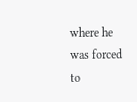where he was forced to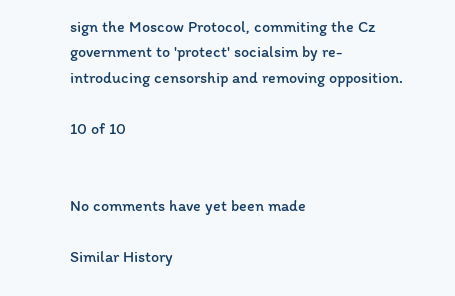sign the Moscow Protocol, commiting the Cz government to 'protect' socialsim by re-introducing censorship and removing opposition.

10 of 10


No comments have yet been made

Similar History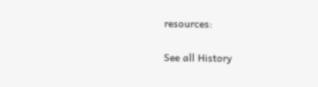resources:

See all History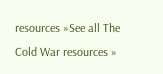resources »See all The Cold War resources »